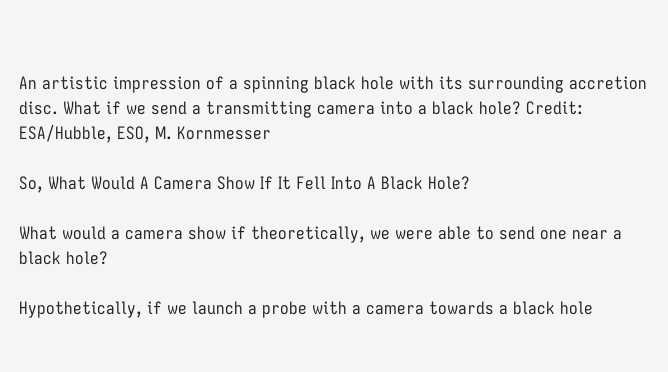An artistic impression of a spinning black hole with its surrounding accretion disc. What if we send a transmitting camera into a black hole? Credit: ESA/Hubble, ESO, M. Kornmesser

So, What Would A Camera Show If It Fell Into A Black Hole?

What would a camera show if theoretically, we were able to send one near a black hole?

Hypothetically, if we launch a probe with a camera towards a black hole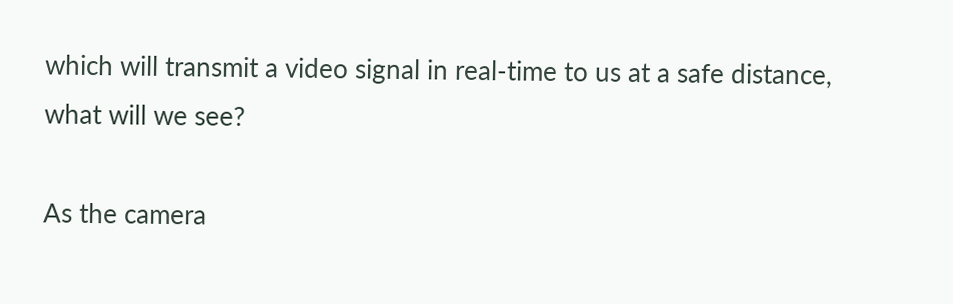which will transmit a video signal in real-time to us at a safe distance, what will we see?

As the camera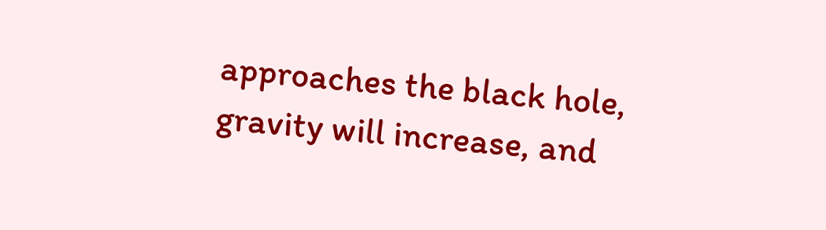approaches the black hole, gravity will increase, and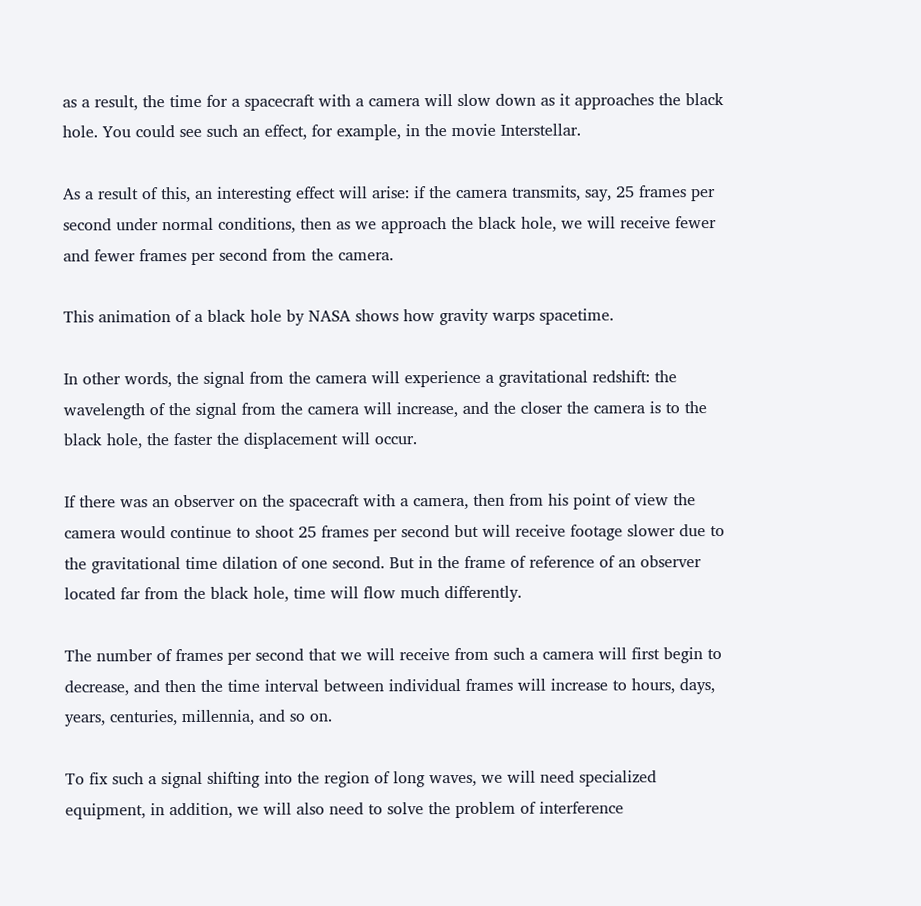as a result, the time for a spacecraft with a camera will slow down as it approaches the black hole. You could see such an effect, for example, in the movie Interstellar.

As a result of this, an interesting effect will arise: if the camera transmits, say, 25 frames per second under normal conditions, then as we approach the black hole, we will receive fewer and fewer frames per second from the camera.

This animation of a black hole by NASA shows how gravity warps spacetime.

In other words, the signal from the camera will experience a gravitational redshift: the wavelength of the signal from the camera will increase, and the closer the camera is to the black hole, the faster the displacement will occur.

If there was an observer on the spacecraft with a camera, then from his point of view the camera would continue to shoot 25 frames per second but will receive footage slower due to the gravitational time dilation of one second. But in the frame of reference of an observer located far from the black hole, time will flow much differently.

The number of frames per second that we will receive from such a camera will first begin to decrease, and then the time interval between individual frames will increase to hours, days, years, centuries, millennia, and so on.

To fix such a signal shifting into the region of long waves, we will need specialized equipment, in addition, we will also need to solve the problem of interference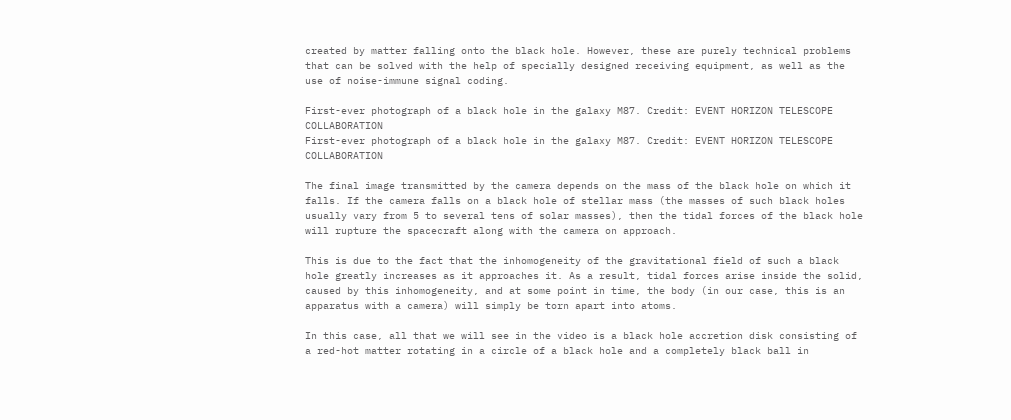created by matter falling onto the black hole. However, these are purely technical problems that can be solved with the help of specially designed receiving equipment, as well as the use of noise-immune signal coding.

First-ever photograph of a black hole in the galaxy M87. Credit: EVENT HORIZON TELESCOPE COLLABORATION
First-ever photograph of a black hole in the galaxy M87. Credit: EVENT HORIZON TELESCOPE COLLABORATION

The final image transmitted by the camera depends on the mass of the black hole on which it falls. If the camera falls on a black hole of stellar mass (the masses of such black holes usually vary from 5 to several tens of solar masses), then the tidal forces of the black hole will rupture the spacecraft along with the camera on approach.

This is due to the fact that the inhomogeneity of the gravitational field of such a black hole greatly increases as it approaches it. As a result, tidal forces arise inside the solid, caused by this inhomogeneity, and at some point in time, the body (in our case, this is an apparatus with a camera) will simply be torn apart into atoms.

In this case, all that we will see in the video is a black hole accretion disk consisting of a red-hot matter rotating in a circle of a black hole and a completely black ball in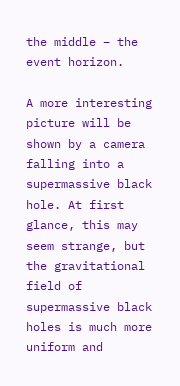the middle – the event horizon.

A more interesting picture will be shown by a camera falling into a supermassive black hole. At first glance, this may seem strange, but the gravitational field of supermassive black holes is much more uniform and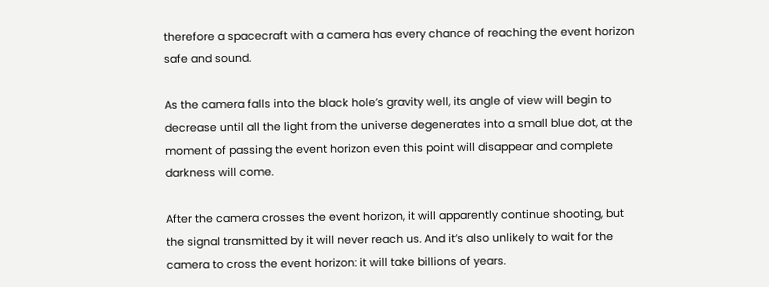therefore a spacecraft with a camera has every chance of reaching the event horizon safe and sound.

As the camera falls into the black hole’s gravity well, its angle of view will begin to decrease until all the light from the universe degenerates into a small blue dot, at the moment of passing the event horizon even this point will disappear and complete darkness will come.

After the camera crosses the event horizon, it will apparently continue shooting, but the signal transmitted by it will never reach us. And it’s also unlikely to wait for the camera to cross the event horizon: it will take billions of years.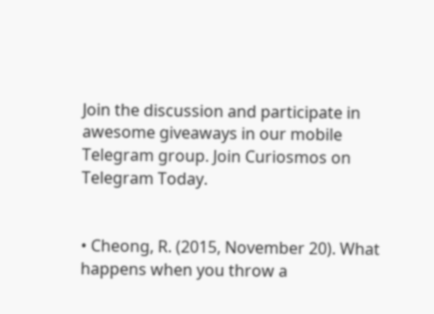Join the discussion and participate in awesome giveaways in our mobile Telegram group. Join Curiosmos on Telegram Today.


• Cheong, R. (2015, November 20). What happens when you throw a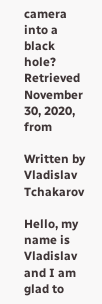camera into a black hole? Retrieved November 30, 2020, from

Written by Vladislav Tchakarov

Hello, my name is Vladislav and I am glad to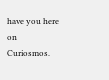have you here on Curiosmos.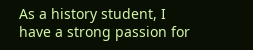As a history student, I have a strong passion for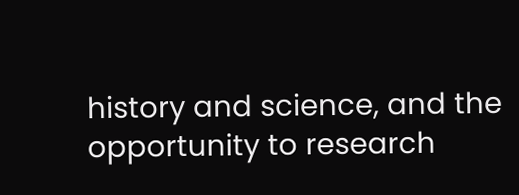history and science, and the opportunity to research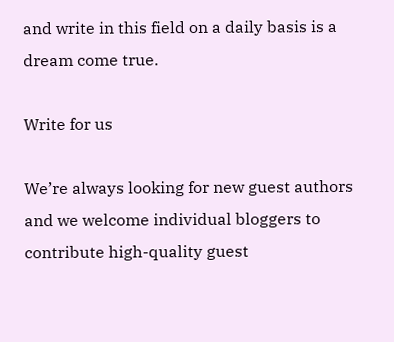and write in this field on a daily basis is a dream come true.

Write for us

We’re always looking for new guest authors and we welcome individual bloggers to contribute high-quality guest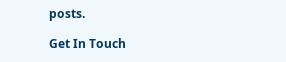posts.

Get In Touch